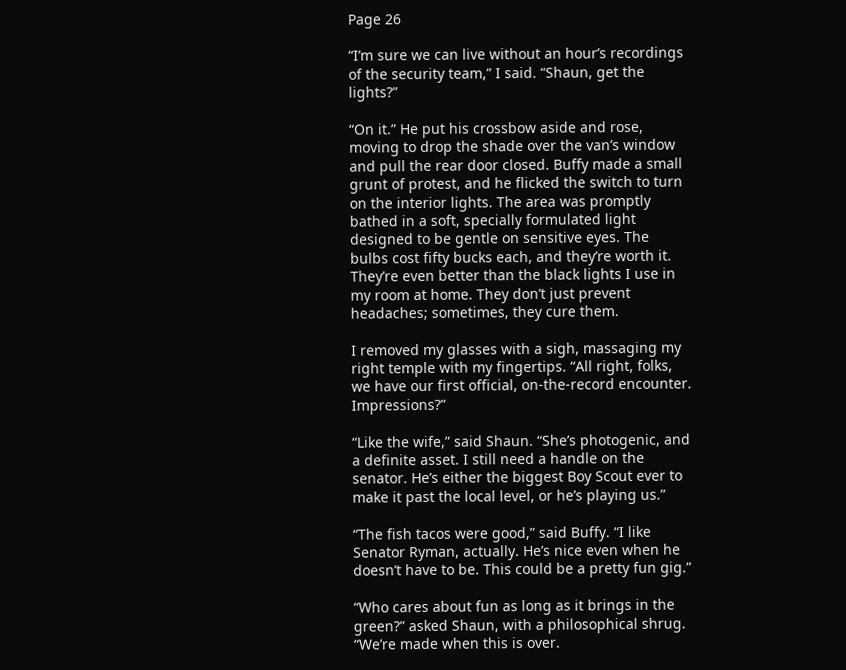Page 26

“I’m sure we can live without an hour’s recordings of the security team,” I said. “Shaun, get the lights?”

“On it.” He put his crossbow aside and rose, moving to drop the shade over the van’s window and pull the rear door closed. Buffy made a small grunt of protest, and he flicked the switch to turn on the interior lights. The area was promptly bathed in a soft, specially formulated light designed to be gentle on sensitive eyes. The bulbs cost fifty bucks each, and they’re worth it. They’re even better than the black lights I use in my room at home. They don’t just prevent headaches; sometimes, they cure them.

I removed my glasses with a sigh, massaging my right temple with my fingertips. “All right, folks, we have our first official, on-the-record encounter. Impressions?”

“Like the wife,” said Shaun. “She’s photogenic, and a definite asset. I still need a handle on the senator. He’s either the biggest Boy Scout ever to make it past the local level, or he’s playing us.”

“The fish tacos were good,” said Buffy. “I like Senator Ryman, actually. He’s nice even when he doesn’t have to be. This could be a pretty fun gig.”

“Who cares about fun as long as it brings in the green?” asked Shaun, with a philosophical shrug. “We’re made when this is over.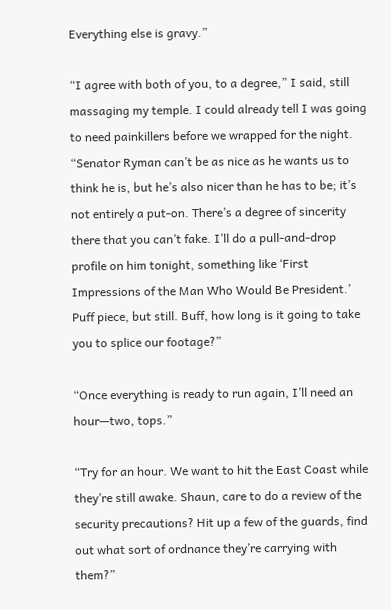Everything else is gravy.”

“I agree with both of you, to a degree,” I said, still massaging my temple. I could already tell I was going to need painkillers before we wrapped for the night. “Senator Ryman can’t be as nice as he wants us to think he is, but he’s also nicer than he has to be; it’s not entirely a put-on. There’s a degree of sincerity there that you can’t fake. I’ll do a pull-and-drop profile on him tonight, something like ‘First Impressions of the Man Who Would Be President.’ Puff piece, but still. Buff, how long is it going to take you to splice our footage?”

“Once everything is ready to run again, I’ll need an hour—two, tops.”

“Try for an hour. We want to hit the East Coast while they’re still awake. Shaun, care to do a review of the security precautions? Hit up a few of the guards, find out what sort of ordnance they’re carrying with them?”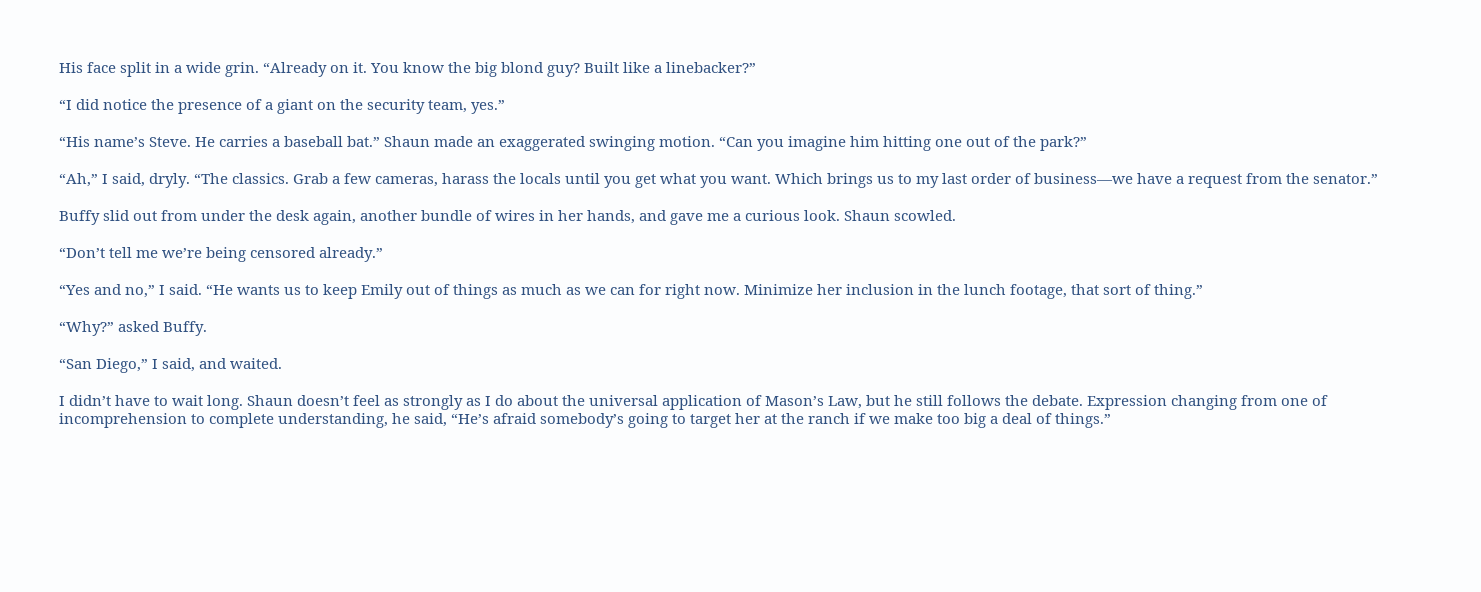His face split in a wide grin. “Already on it. You know the big blond guy? Built like a linebacker?”

“I did notice the presence of a giant on the security team, yes.”

“His name’s Steve. He carries a baseball bat.” Shaun made an exaggerated swinging motion. “Can you imagine him hitting one out of the park?”

“Ah,” I said, dryly. “The classics. Grab a few cameras, harass the locals until you get what you want. Which brings us to my last order of business—we have a request from the senator.”

Buffy slid out from under the desk again, another bundle of wires in her hands, and gave me a curious look. Shaun scowled.

“Don’t tell me we’re being censored already.”

“Yes and no,” I said. “He wants us to keep Emily out of things as much as we can for right now. Minimize her inclusion in the lunch footage, that sort of thing.”

“Why?” asked Buffy.

“San Diego,” I said, and waited.

I didn’t have to wait long. Shaun doesn’t feel as strongly as I do about the universal application of Mason’s Law, but he still follows the debate. Expression changing from one of incomprehension to complete understanding, he said, “He’s afraid somebody’s going to target her at the ranch if we make too big a deal of things.”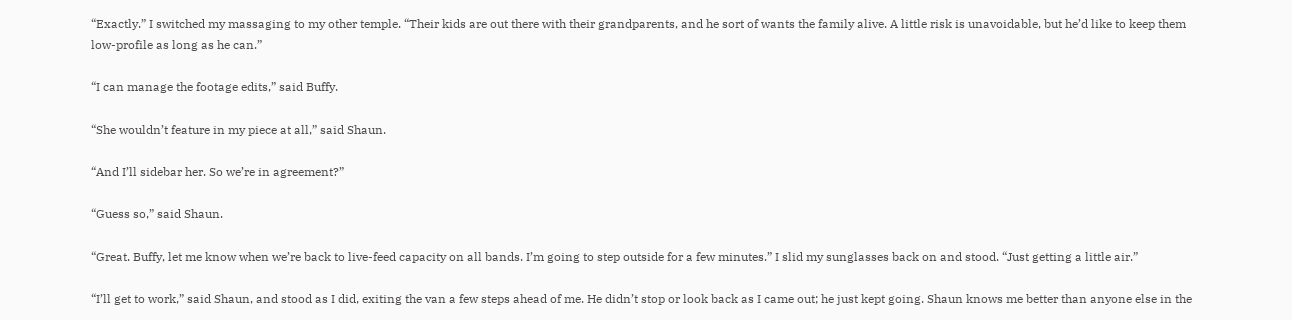“Exactly.” I switched my massaging to my other temple. “Their kids are out there with their grandparents, and he sort of wants the family alive. A little risk is unavoidable, but he’d like to keep them low-profile as long as he can.”

“I can manage the footage edits,” said Buffy.

“She wouldn’t feature in my piece at all,” said Shaun.

“And I’ll sidebar her. So we’re in agreement?”

“Guess so,” said Shaun.

“Great. Buffy, let me know when we’re back to live-feed capacity on all bands. I’m going to step outside for a few minutes.” I slid my sunglasses back on and stood. “Just getting a little air.”

“I’ll get to work,” said Shaun, and stood as I did, exiting the van a few steps ahead of me. He didn’t stop or look back as I came out; he just kept going. Shaun knows me better than anyone else in the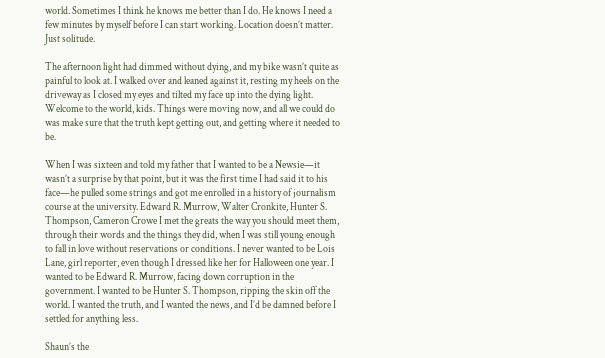world. Sometimes I think he knows me better than I do. He knows I need a few minutes by myself before I can start working. Location doesn’t matter. Just solitude.

The afternoon light had dimmed without dying, and my bike wasn’t quite as painful to look at. I walked over and leaned against it, resting my heels on the driveway as I closed my eyes and tilted my face up into the dying light. Welcome to the world, kids. Things were moving now, and all we could do was make sure that the truth kept getting out, and getting where it needed to be.

When I was sixteen and told my father that I wanted to be a Newsie—it wasn’t a surprise by that point, but it was the first time I had said it to his face—he pulled some strings and got me enrolled in a history of journalism course at the university. Edward R. Murrow, Walter Cronkite, Hunter S. Thompson, Cameron Crowe I met the greats the way you should meet them, through their words and the things they did, when I was still young enough to fall in love without reservations or conditions. I never wanted to be Lois Lane, girl reporter, even though I dressed like her for Halloween one year. I wanted to be Edward R. Murrow, facing down corruption in the government. I wanted to be Hunter S. Thompson, ripping the skin off the world. I wanted the truth, and I wanted the news, and I’d be damned before I settled for anything less.

Shaun’s the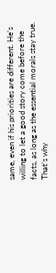same, even if his priorities are different. He’s willing to let a good story come before the facts, as long as the essential morals stay true. That’s why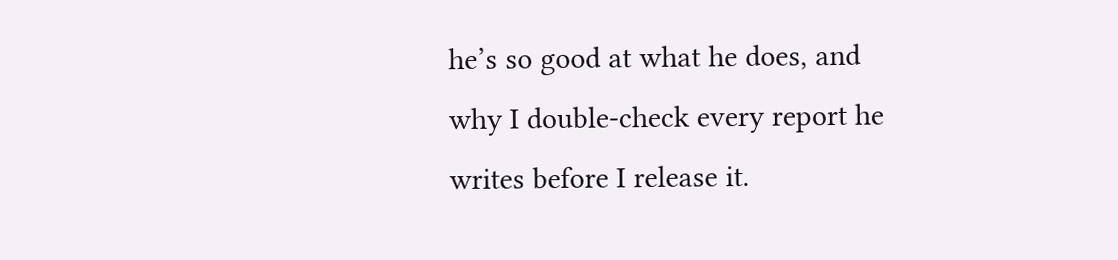he’s so good at what he does, and why I double-check every report he writes before I release it.